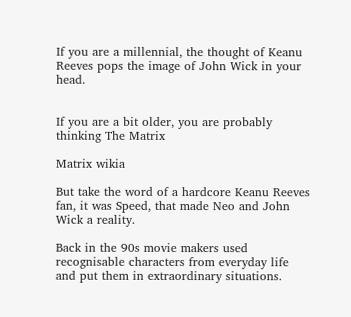If you are a millennial, the thought of Keanu Reeves pops the image of John Wick in your head.


If you are a bit older, you are probably thinking The Matrix

Matrix wikia

But take the word of a hardcore Keanu Reeves fan, it was Speed, that made Neo and John Wick a reality.

Back in the 90s movie makers used recognisable characters from everyday life and put them in extraordinary situations.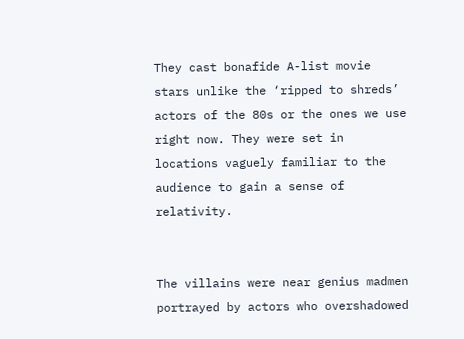They cast bonafide A-list movie stars unlike the ‘ripped to shreds’ actors of the 80s or the ones we use right now. They were set in locations vaguely familiar to the audience to gain a sense of relativity.


The villains were near genius madmen portrayed by actors who overshadowed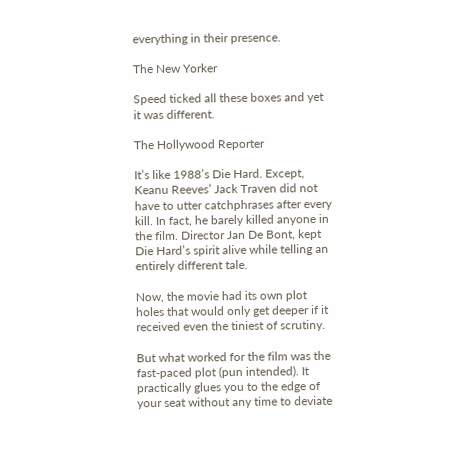everything in their presence.

The New Yorker

Speed ticked all these boxes and yet it was different.

The Hollywood Reporter

It’s like 1988’s Die Hard. Except, Keanu Reeves’ Jack Traven did not have to utter catchphrases after every kill. In fact, he barely killed anyone in the film. Director Jan De Bont, kept Die Hard’s spirit alive while telling an entirely different tale.

Now, the movie had its own plot holes that would only get deeper if it received even the tiniest of scrutiny.

But what worked for the film was the fast-paced plot (pun intended). It practically glues you to the edge of your seat without any time to deviate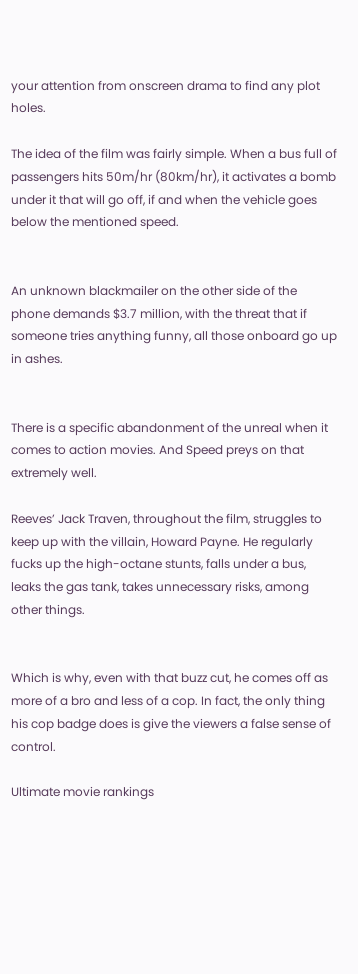your attention from onscreen drama to find any plot holes.

The idea of the film was fairly simple. When a bus full of passengers hits 50m/hr (80km/hr), it activates a bomb under it that will go off, if and when the vehicle goes below the mentioned speed.


An unknown blackmailer on the other side of the phone demands $3.7 million, with the threat that if someone tries anything funny, all those onboard go up in ashes.


There is a specific abandonment of the unreal when it comes to action movies. And Speed preys on that extremely well.

Reeves’ Jack Traven, throughout the film, struggles to keep up with the villain, Howard Payne. He regularly fucks up the high-octane stunts, falls under a bus, leaks the gas tank, takes unnecessary risks, among other things.


Which is why, even with that buzz cut, he comes off as more of a bro and less of a cop. In fact, the only thing his cop badge does is give the viewers a false sense of control.

Ultimate movie rankings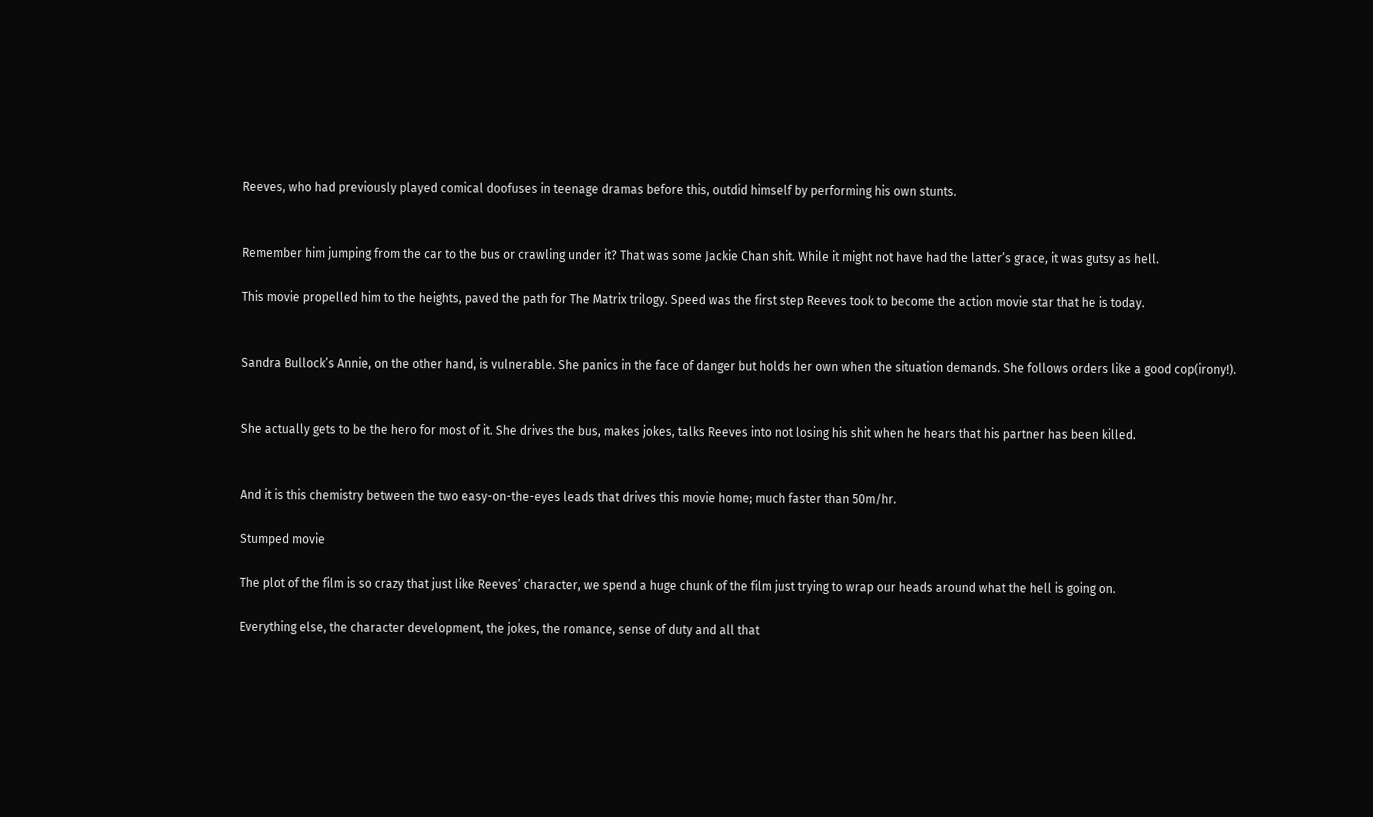Reeves, who had previously played comical doofuses in teenage dramas before this, outdid himself by performing his own stunts.


Remember him jumping from the car to the bus or crawling under it? That was some Jackie Chan shit. While it might not have had the latter’s grace, it was gutsy as hell.

This movie propelled him to the heights, paved the path for The Matrix trilogy. Speed was the first step Reeves took to become the action movie star that he is today.


Sandra Bullock’s Annie, on the other hand, is vulnerable. She panics in the face of danger but holds her own when the situation demands. She follows orders like a good cop(irony!).


She actually gets to be the hero for most of it. She drives the bus, makes jokes, talks Reeves into not losing his shit when he hears that his partner has been killed.


And it is this chemistry between the two easy-on-the-eyes leads that drives this movie home; much faster than 50m/hr.

Stumped movie

The plot of the film is so crazy that just like Reeves’ character, we spend a huge chunk of the film just trying to wrap our heads around what the hell is going on.

Everything else, the character development, the jokes, the romance, sense of duty and all that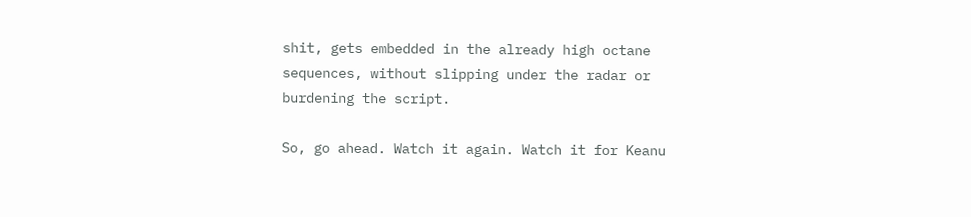shit, gets embedded in the already high octane sequences, without slipping under the radar or burdening the script.

So, go ahead. Watch it again. Watch it for Keanu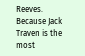Reeves. Because Jack Traven is the most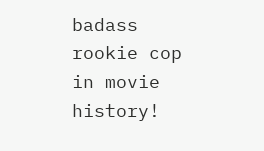badass rookie cop in movie history!